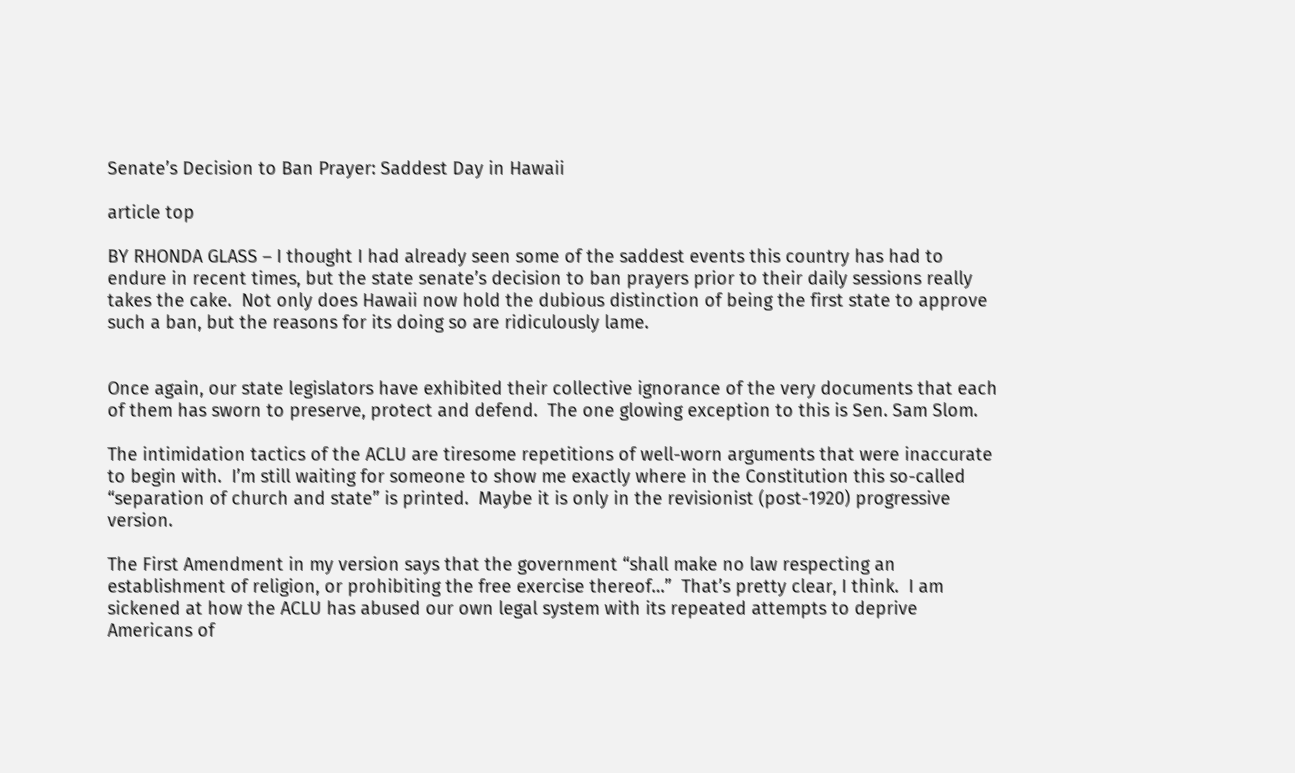Senate’s Decision to Ban Prayer: Saddest Day in Hawaii

article top

BY RHONDA GLASS – I thought I had already seen some of the saddest events this country has had to endure in recent times, but the state senate’s decision to ban prayers prior to their daily sessions really takes the cake.  Not only does Hawaii now hold the dubious distinction of being the first state to approve such a ban, but the reasons for its doing so are ridiculously lame.


Once again, our state legislators have exhibited their collective ignorance of the very documents that each of them has sworn to preserve, protect and defend.  The one glowing exception to this is Sen. Sam Slom.

The intimidation tactics of the ACLU are tiresome repetitions of well-worn arguments that were inaccurate to begin with.  I’m still waiting for someone to show me exactly where in the Constitution this so-called “separation of church and state” is printed.  Maybe it is only in the revisionist (post-1920) progressive version.

The First Amendment in my version says that the government “shall make no law respecting an establishment of religion, or prohibiting the free exercise thereof…”  That’s pretty clear, I think.  I am sickened at how the ACLU has abused our own legal system with its repeated attempts to deprive Americans of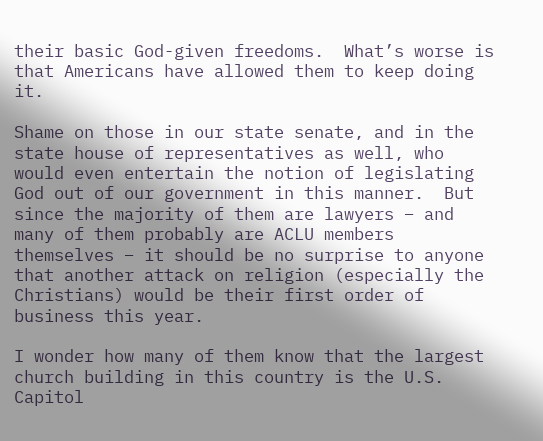their basic God-given freedoms.  What’s worse is that Americans have allowed them to keep doing it.

Shame on those in our state senate, and in the state house of representatives as well, who would even entertain the notion of legislating God out of our government in this manner.  But since the majority of them are lawyers – and many of them probably are ACLU members themselves – it should be no surprise to anyone that another attack on religion (especially the Christians) would be their first order of business this year.

I wonder how many of them know that the largest church building in this country is the U.S. Capitol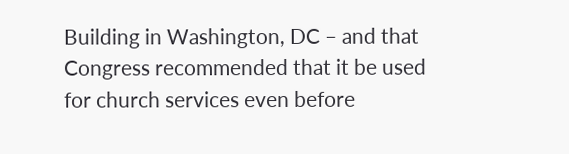Building in Washington, DC – and that Congress recommended that it be used for church services even before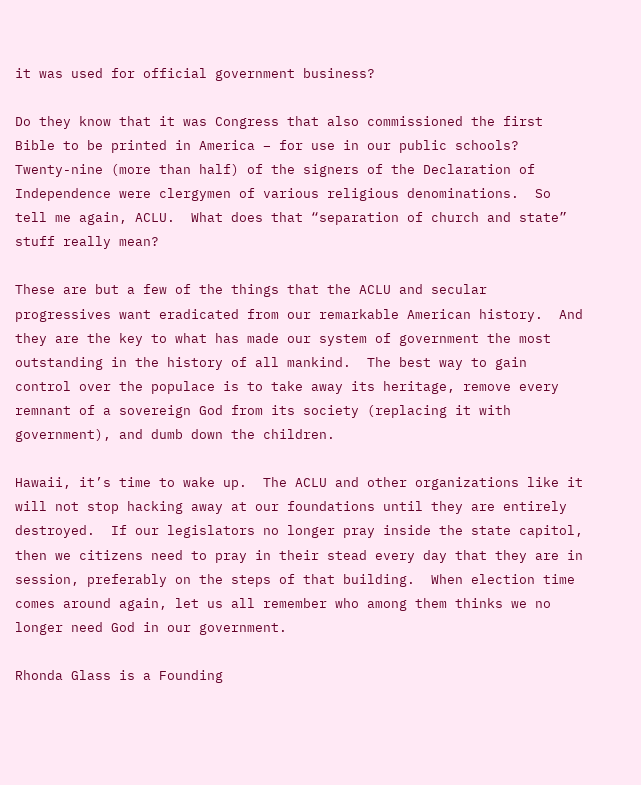it was used for official government business?

Do they know that it was Congress that also commissioned the first Bible to be printed in America – for use in our public schools?  Twenty-nine (more than half) of the signers of the Declaration of Independence were clergymen of various religious denominations.  So tell me again, ACLU.  What does that “separation of church and state” stuff really mean?

These are but a few of the things that the ACLU and secular progressives want eradicated from our remarkable American history.  And they are the key to what has made our system of government the most outstanding in the history of all mankind.  The best way to gain control over the populace is to take away its heritage, remove every remnant of a sovereign God from its society (replacing it with government), and dumb down the children.

Hawaii, it’s time to wake up.  The ACLU and other organizations like it will not stop hacking away at our foundations until they are entirely destroyed.  If our legislators no longer pray inside the state capitol, then we citizens need to pray in their stead every day that they are in session, preferably on the steps of that building.  When election time comes around again, let us all remember who among them thinks we no longer need God in our government.

Rhonda Glass is a Founding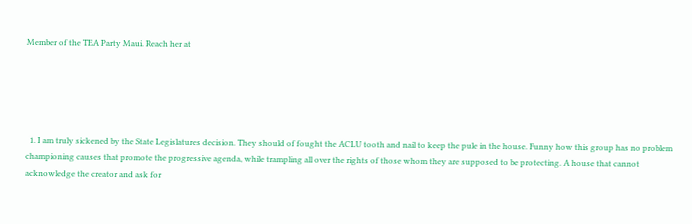Member of the TEA Party Maui. Reach her at





  1. I am truly sickened by the State Legislatures decision. They should of fought the ACLU tooth and nail to keep the pule in the house. Funny how this group has no problem championing causes that promote the progressive agenda, while trampling all over the rights of those whom they are supposed to be protecting. A house that cannot acknowledge the creator and ask for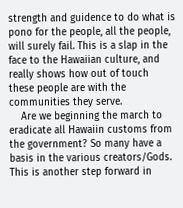strength and guidence to do what is pono for the people, all the people, will surely fail. This is a slap in the face to the Hawaiian culture, and really shows how out of touch these people are with the communities they serve.
    Are we beginning the march to eradicate all Hawaiin customs from the government? So many have a basis in the various creators/Gods. This is another step forward in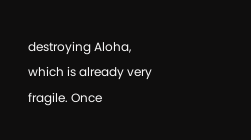destroying Aloha, which is already very fragile. Once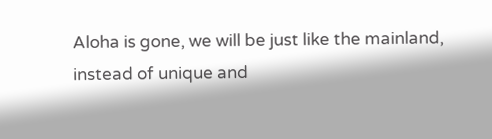Aloha is gone, we will be just like the mainland, instead of unique and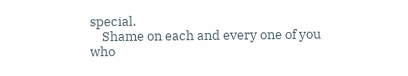special.
    Shame on each and every one of you who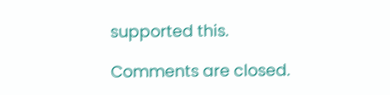supported this.

Comments are closed.